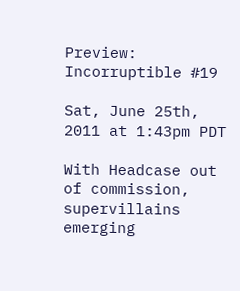Preview: Incorruptible #19

Sat, June 25th, 2011 at 1:43pm PDT

With Headcase out of commission, supervillains emerging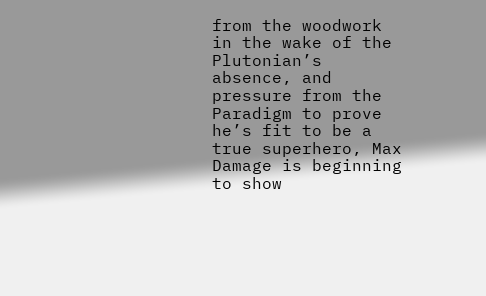from the woodwork in the wake of the Plutonian’s absence, and pressure from the Paradigm to prove he’s fit to be a true superhero, Max Damage is beginning to show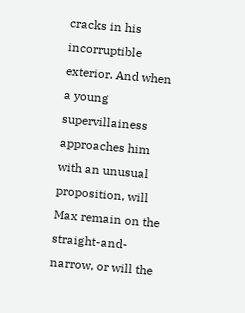cracks in his incorruptible exterior. And when a young supervillainess approaches him with an unusual proposition, will Max remain on the straight-and-narrow, or will the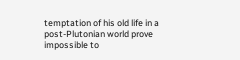temptation of his old life in a post-Plutonian world prove impossible to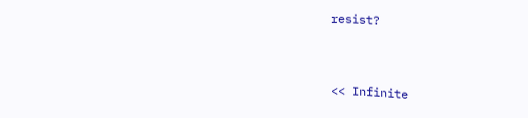resist?


<< Infinite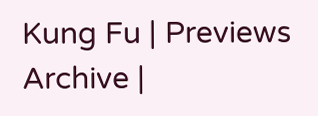Kung Fu | Previews Archive |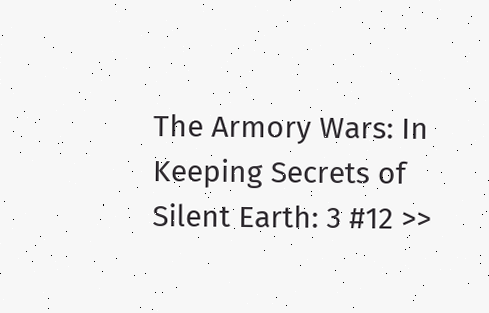The Armory Wars: In Keeping Secrets of Silent Earth: 3 #12 >>